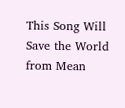This Song Will Save the World from Mean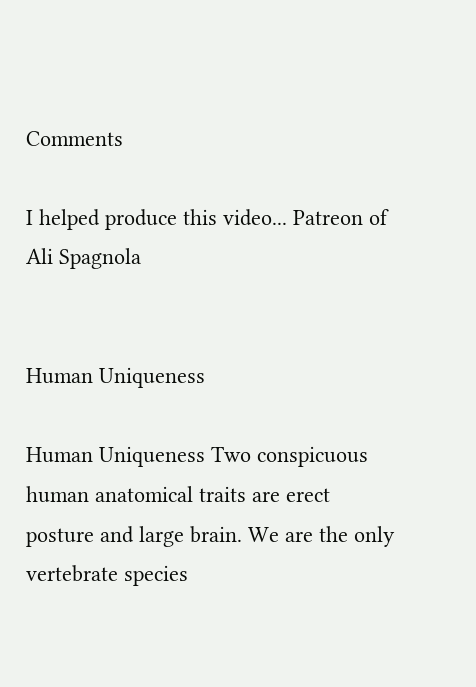Comments

I helped produce this video... Patreon of Ali Spagnola


Human Uniqueness

Human Uniqueness Two conspicuous human anatomical traits are erect posture and large brain. We are the only vertebrate species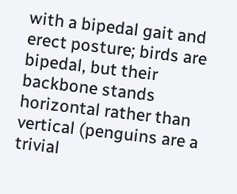with a bipedal gait and erect posture; birds are bipedal, but their backbone stands horizontal rather than vertical (penguins are a trivial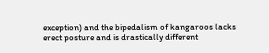exception) and the bipedalism of kangaroos lacks erect posture and is drastically different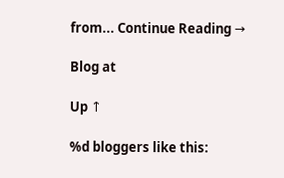from... Continue Reading →

Blog at

Up ↑

%d bloggers like this: